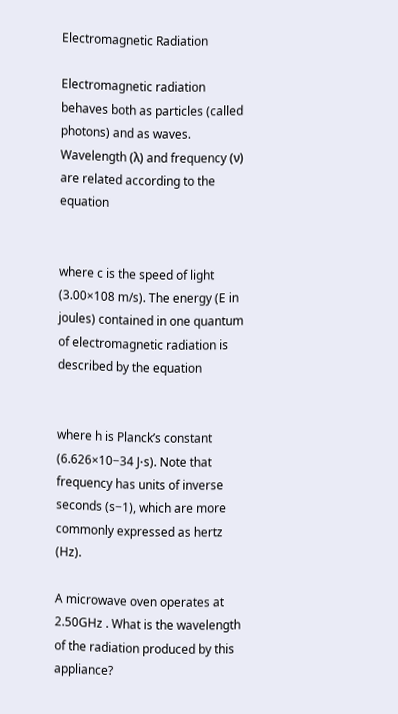Electromagnetic Radiation

Electromagnetic radiation behaves both as particles (called photons) and as waves. Wavelength (λ) and frequency (ν) are related according to the equation


where c is the speed of light (3.00×108 m/s). The energy (E in joules) contained in one quantum of electromagnetic radiation is described by the equation


where h is Planck’s constant (6.626×10−34 J⋅s). Note that frequency has units of inverse seconds (s−1), which are more commonly expressed as hertz (Hz).

A microwave oven operates at 2.50GHz . What is the wavelength of the radiation produced by this appliance?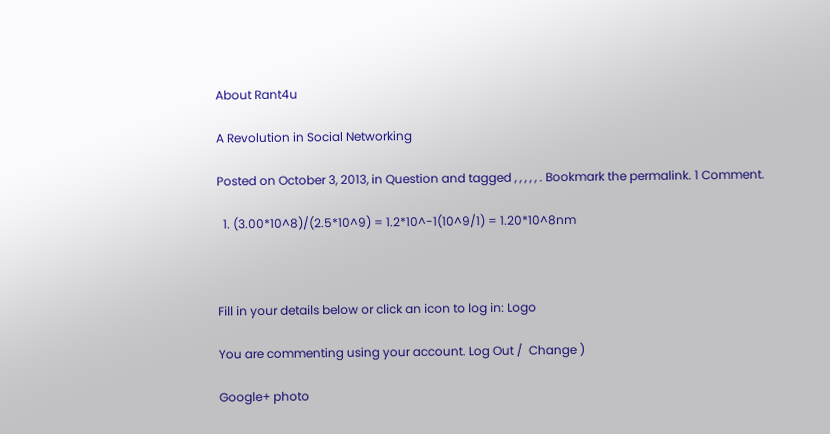About Rant4u

A Revolution in Social Networking

Posted on October 3, 2013, in Question and tagged , , , , , . Bookmark the permalink. 1 Comment.

  1. (3.00*10^8)/(2.5*10^9) = 1.2*10^-1(10^9/1) = 1.20*10^8nm



Fill in your details below or click an icon to log in: Logo

You are commenting using your account. Log Out /  Change )

Google+ photo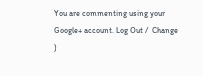You are commenting using your Google+ account. Log Out /  Change )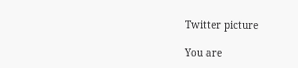Twitter picture

You are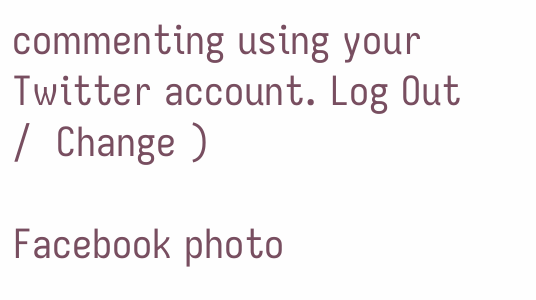commenting using your Twitter account. Log Out /  Change )

Facebook photo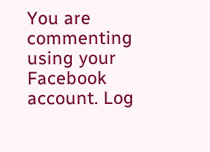You are commenting using your Facebook account. Log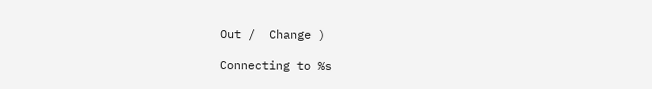Out /  Change )

Connecting to %s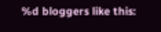%d bloggers like this: